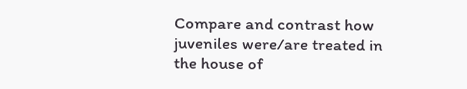Compare and contrast how juveniles were/are treated in the house of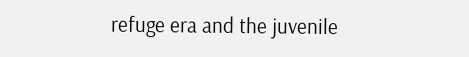refuge era and the juvenile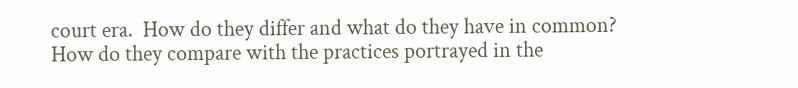court era.  How do they differ and what do they have in common?  How do they compare with the practices portrayed in the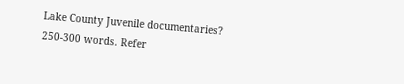Lake County Juvenile documentaries?  250-300 words. Refer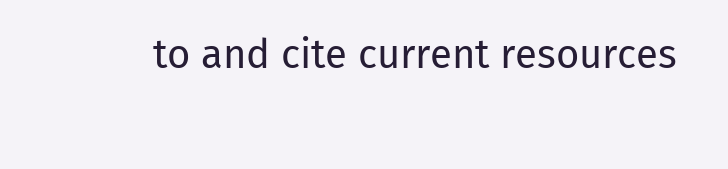to and cite current resources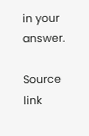in your answer.

Source link